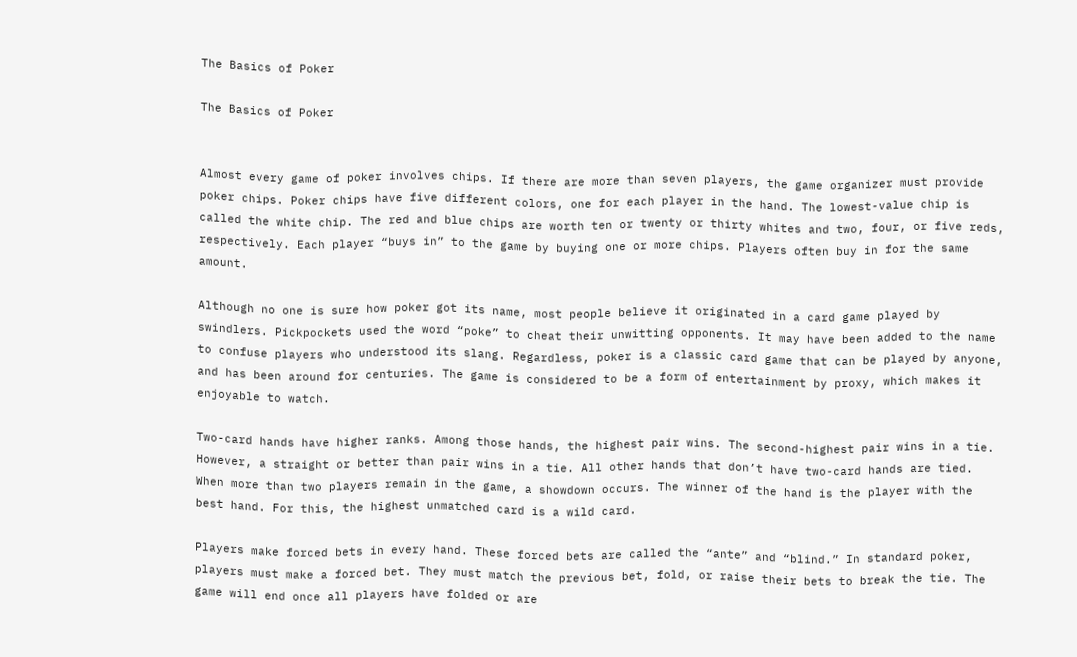The Basics of Poker

The Basics of Poker


Almost every game of poker involves chips. If there are more than seven players, the game organizer must provide poker chips. Poker chips have five different colors, one for each player in the hand. The lowest-value chip is called the white chip. The red and blue chips are worth ten or twenty or thirty whites and two, four, or five reds, respectively. Each player “buys in” to the game by buying one or more chips. Players often buy in for the same amount.

Although no one is sure how poker got its name, most people believe it originated in a card game played by swindlers. Pickpockets used the word “poke” to cheat their unwitting opponents. It may have been added to the name to confuse players who understood its slang. Regardless, poker is a classic card game that can be played by anyone, and has been around for centuries. The game is considered to be a form of entertainment by proxy, which makes it enjoyable to watch.

Two-card hands have higher ranks. Among those hands, the highest pair wins. The second-highest pair wins in a tie. However, a straight or better than pair wins in a tie. All other hands that don’t have two-card hands are tied. When more than two players remain in the game, a showdown occurs. The winner of the hand is the player with the best hand. For this, the highest unmatched card is a wild card.

Players make forced bets in every hand. These forced bets are called the “ante” and “blind.” In standard poker, players must make a forced bet. They must match the previous bet, fold, or raise their bets to break the tie. The game will end once all players have folded or are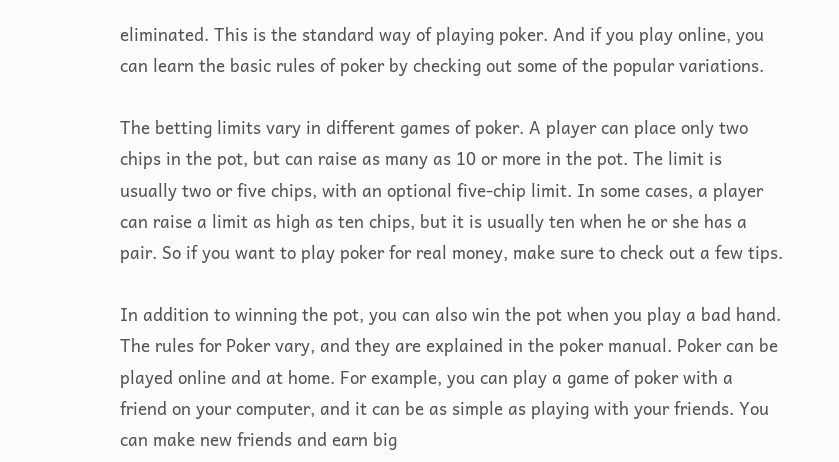eliminated. This is the standard way of playing poker. And if you play online, you can learn the basic rules of poker by checking out some of the popular variations.

The betting limits vary in different games of poker. A player can place only two chips in the pot, but can raise as many as 10 or more in the pot. The limit is usually two or five chips, with an optional five-chip limit. In some cases, a player can raise a limit as high as ten chips, but it is usually ten when he or she has a pair. So if you want to play poker for real money, make sure to check out a few tips.

In addition to winning the pot, you can also win the pot when you play a bad hand. The rules for Poker vary, and they are explained in the poker manual. Poker can be played online and at home. For example, you can play a game of poker with a friend on your computer, and it can be as simple as playing with your friends. You can make new friends and earn big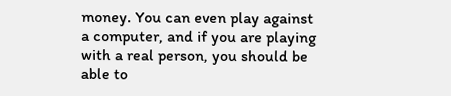money. You can even play against a computer, and if you are playing with a real person, you should be able to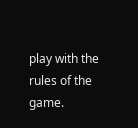play with the rules of the game.